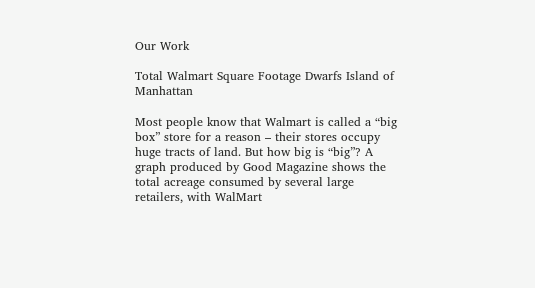Our Work

Total Walmart Square Footage Dwarfs Island of Manhattan

Most people know that Walmart is called a “big box” store for a reason – their stores occupy huge tracts of land. But how big is “big”? A graph produced by Good Magazine shows the total acreage consumed by several large retailers, with WalMart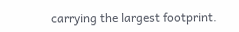carrying the largest footprint.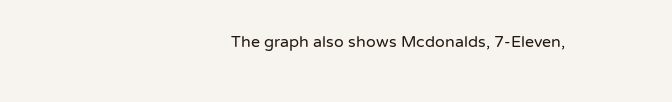The graph also shows Mcdonalds, 7-Eleven,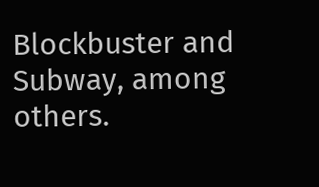Blockbuster and Subway, among others.